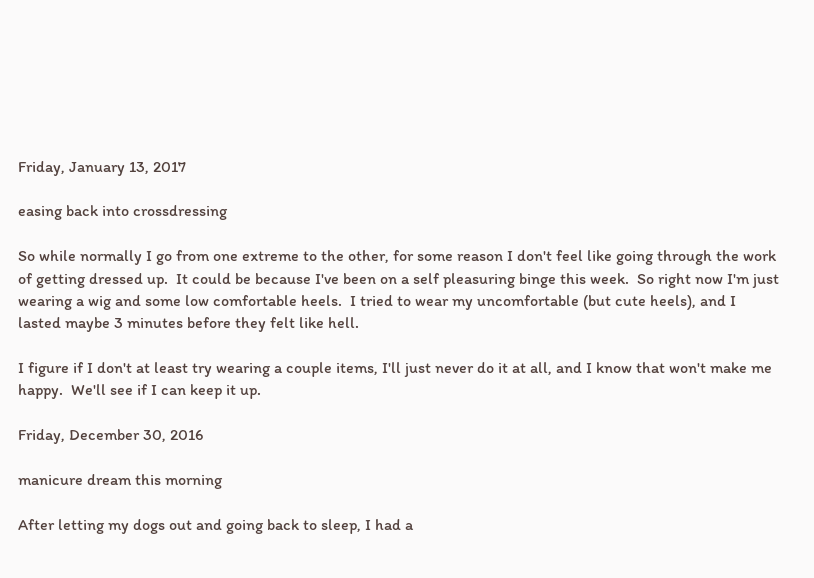Friday, January 13, 2017

easing back into crossdressing

So while normally I go from one extreme to the other, for some reason I don't feel like going through the work of getting dressed up.  It could be because I've been on a self pleasuring binge this week.  So right now I'm just wearing a wig and some low comfortable heels.  I tried to wear my uncomfortable (but cute heels), and I lasted maybe 3 minutes before they felt like hell.

I figure if I don't at least try wearing a couple items, I'll just never do it at all, and I know that won't make me happy.  We'll see if I can keep it up.

Friday, December 30, 2016

manicure dream this morning

After letting my dogs out and going back to sleep, I had a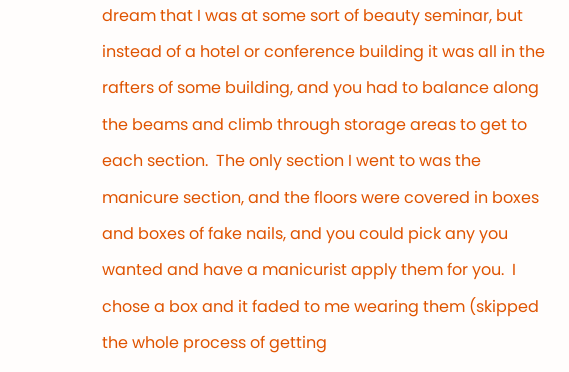dream that I was at some sort of beauty seminar, but instead of a hotel or conference building it was all in the rafters of some building, and you had to balance along the beams and climb through storage areas to get to each section.  The only section I went to was the manicure section, and the floors were covered in boxes and boxes of fake nails, and you could pick any you wanted and have a manicurist apply them for you.  I chose a box and it faded to me wearing them (skipped the whole process of getting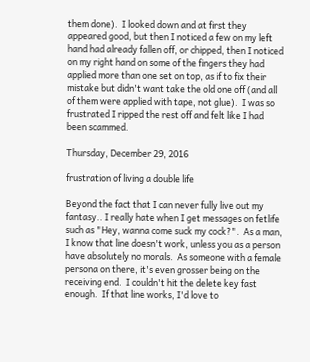them done).  I looked down and at first they appeared good, but then I noticed a few on my left hand had already fallen off, or chipped, then I noticed on my right hand on some of the fingers they had applied more than one set on top, as if to fix their mistake but didn't want take the old one off (and all of them were applied with tape, not glue).  I was so frustrated I ripped the rest off and felt like I had been scammed.

Thursday, December 29, 2016

frustration of living a double life

Beyond the fact that I can never fully live out my fantasy.. I really hate when I get messages on fetlife such as "Hey, wanna come suck my cock?".  As a man, I know that line doesn't work, unless you as a person have absolutely no morals.  As someone with a female persona on there, it's even grosser being on the receiving end.  I couldn't hit the delete key fast enough.  If that line works, I'd love to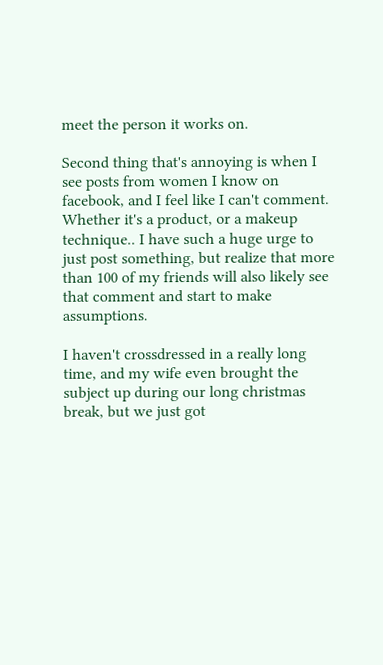meet the person it works on.

Second thing that's annoying is when I see posts from women I know on facebook, and I feel like I can't comment.  Whether it's a product, or a makeup technique.. I have such a huge urge to just post something, but realize that more than 100 of my friends will also likely see that comment and start to make assumptions.

I haven't crossdressed in a really long time, and my wife even brought the subject up during our long christmas break, but we just got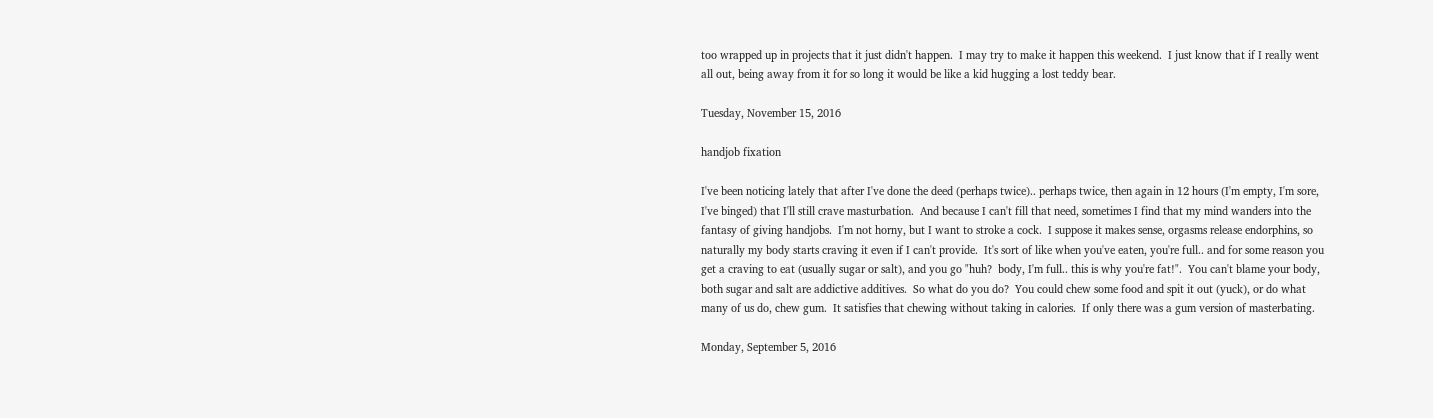too wrapped up in projects that it just didn't happen.  I may try to make it happen this weekend.  I just know that if I really went all out, being away from it for so long it would be like a kid hugging a lost teddy bear.

Tuesday, November 15, 2016

handjob fixation

I've been noticing lately that after I've done the deed (perhaps twice).. perhaps twice, then again in 12 hours (I'm empty, I'm sore, I've binged) that I'll still crave masturbation.  And because I can't fill that need, sometimes I find that my mind wanders into the fantasy of giving handjobs.  I'm not horny, but I want to stroke a cock.  I suppose it makes sense, orgasms release endorphins, so naturally my body starts craving it even if I can't provide.  It's sort of like when you've eaten, you're full.. and for some reason you get a craving to eat (usually sugar or salt), and you go "huh?  body, I'm full.. this is why you're fat!".  You can't blame your body, both sugar and salt are addictive additives.  So what do you do?  You could chew some food and spit it out (yuck), or do what many of us do, chew gum.  It satisfies that chewing without taking in calories.  If only there was a gum version of masterbating.

Monday, September 5, 2016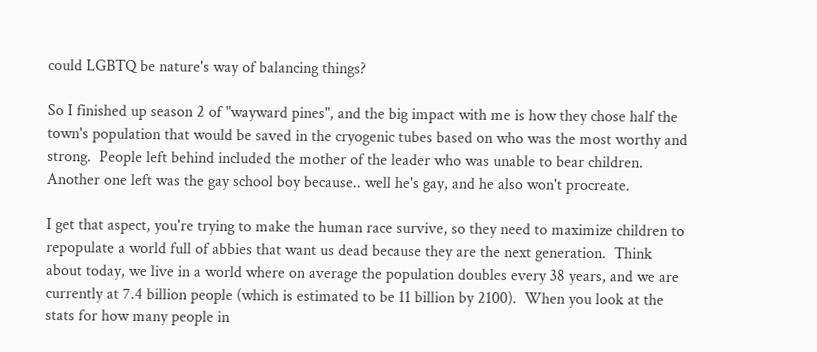could LGBTQ be nature's way of balancing things?

So I finished up season 2 of "wayward pines", and the big impact with me is how they chose half the town's population that would be saved in the cryogenic tubes based on who was the most worthy and strong.  People left behind included the mother of the leader who was unable to bear children.  Another one left was the gay school boy because.. well he's gay, and he also won't procreate.

I get that aspect, you're trying to make the human race survive, so they need to maximize children to repopulate a world full of abbies that want us dead because they are the next generation.  Think about today, we live in a world where on average the population doubles every 38 years, and we are currently at 7.4 billion people (which is estimated to be 11 billion by 2100).  When you look at the stats for how many people in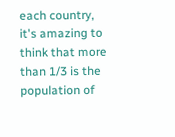each country, it's amazing to think that more than 1/3 is the population of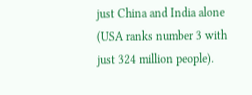just China and India alone (USA ranks number 3 with just 324 million people).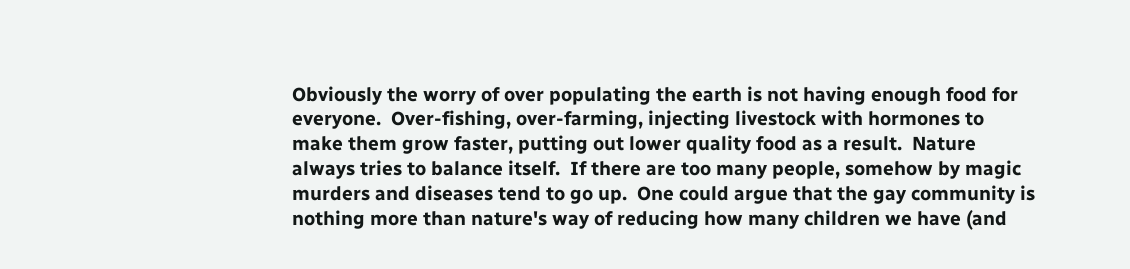Obviously the worry of over populating the earth is not having enough food for everyone.  Over-fishing, over-farming, injecting livestock with hormones to make them grow faster, putting out lower quality food as a result.  Nature always tries to balance itself.  If there are too many people, somehow by magic murders and diseases tend to go up.  One could argue that the gay community is nothing more than nature's way of reducing how many children we have (and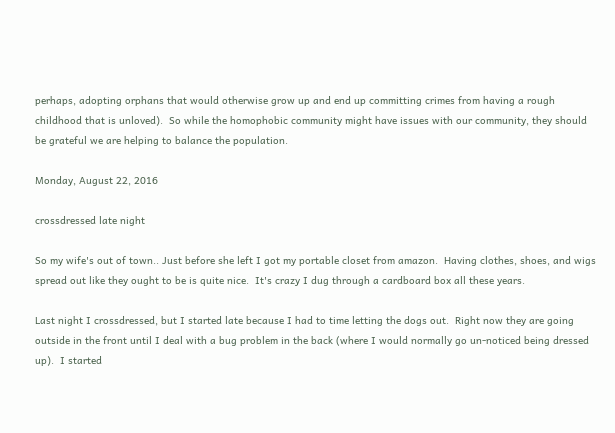perhaps, adopting orphans that would otherwise grow up and end up committing crimes from having a rough childhood that is unloved).  So while the homophobic community might have issues with our community, they should be grateful we are helping to balance the population.

Monday, August 22, 2016

crossdressed late night

So my wife's out of town.. Just before she left I got my portable closet from amazon.  Having clothes, shoes, and wigs spread out like they ought to be is quite nice.  It's crazy I dug through a cardboard box all these years.

Last night I crossdressed, but I started late because I had to time letting the dogs out.  Right now they are going outside in the front until I deal with a bug problem in the back (where I would normally go un-noticed being dressed up).  I started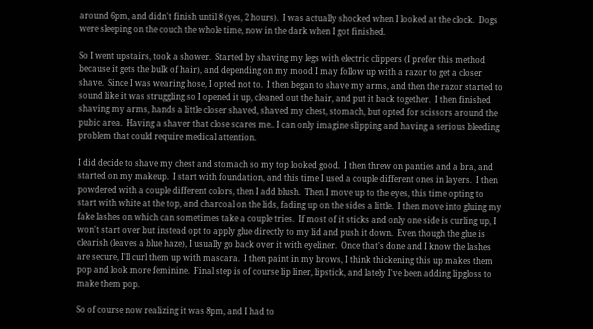around 6pm, and didn't finish until 8 (yes, 2 hours).  I was actually shocked when I looked at the clock.  Dogs were sleeping on the couch the whole time, now in the dark when I got finished.

So I went upstairs, took a shower.  Started by shaving my legs with electric clippers (I prefer this method because it gets the bulk of hair), and depending on my mood I may follow up with a razor to get a closer shave.  Since I was wearing hose, I opted not to.  I then began to shave my arms, and then the razor started to sound like it was struggling so I opened it up, cleaned out the hair, and put it back together.  I then finished shaving my arms, hands a little closer shaved, shaved my chest, stomach, but opted for scissors around the pubic area.  Having a shaver that close scares me.. I can only imagine slipping and having a serious bleeding problem that could require medical attention.

I did decide to shave my chest and stomach so my top looked good.  I then threw on panties and a bra, and started on my makeup.  I start with foundation, and this time I used a couple different ones in layers.  I then powdered with a couple different colors, then I add blush.  Then I move up to the eyes, this time opting to start with white at the top, and charcoal on the lids, fading up on the sides a little.  I then move into gluing my fake lashes on which can sometimes take a couple tries.  If most of it sticks and only one side is curling up, I won't start over but instead opt to apply glue directly to my lid and push it down.  Even though the glue is clearish (leaves a blue haze), I usually go back over it with eyeliner.  Once that's done and I know the lashes are secure, I'll curl them up with mascara.  I then paint in my brows, I think thickening this up makes them pop and look more feminine.  Final step is of course lip liner, lipstick, and lately I've been adding lipgloss to make them pop.

So of course now realizing it was 8pm, and I had to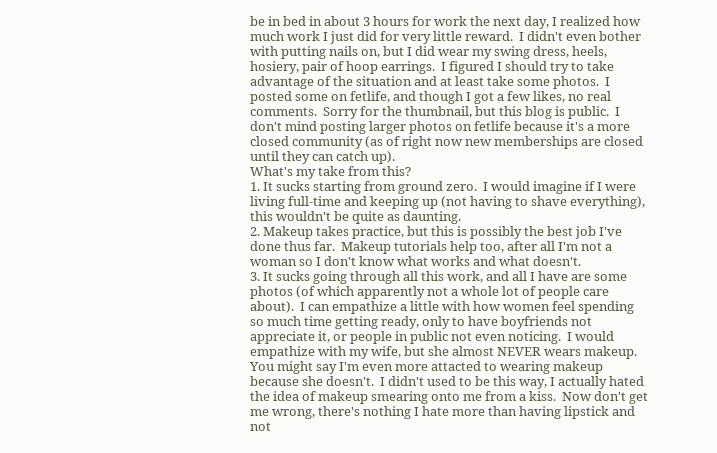be in bed in about 3 hours for work the next day, I realized how much work I just did for very little reward.  I didn't even bother with putting nails on, but I did wear my swing dress, heels, hosiery, pair of hoop earrings.  I figured I should try to take advantage of the situation and at least take some photos.  I posted some on fetlife, and though I got a few likes, no real comments.  Sorry for the thumbnail, but this blog is public.  I don't mind posting larger photos on fetlife because it's a more closed community (as of right now new memberships are closed until they can catch up).
What's my take from this?
1. It sucks starting from ground zero.  I would imagine if I were living full-time and keeping up (not having to shave everything), this wouldn't be quite as daunting.
2. Makeup takes practice, but this is possibly the best job I've done thus far.  Makeup tutorials help too, after all I'm not a woman so I don't know what works and what doesn't.
3. It sucks going through all this work, and all I have are some photos (of which apparently not a whole lot of people care about).  I can empathize a little with how women feel spending so much time getting ready, only to have boyfriends not appreciate it, or people in public not even noticing.  I would empathize with my wife, but she almost NEVER wears makeup.  You might say I'm even more attacted to wearing makeup because she doesn't.  I didn't used to be this way, I actually hated the idea of makeup smearing onto me from a kiss.  Now don't get me wrong, there's nothing I hate more than having lipstick and not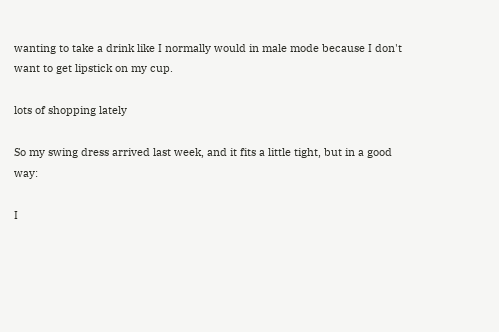wanting to take a drink like I normally would in male mode because I don't want to get lipstick on my cup.

lots of shopping lately

So my swing dress arrived last week, and it fits a little tight, but in a good way:

I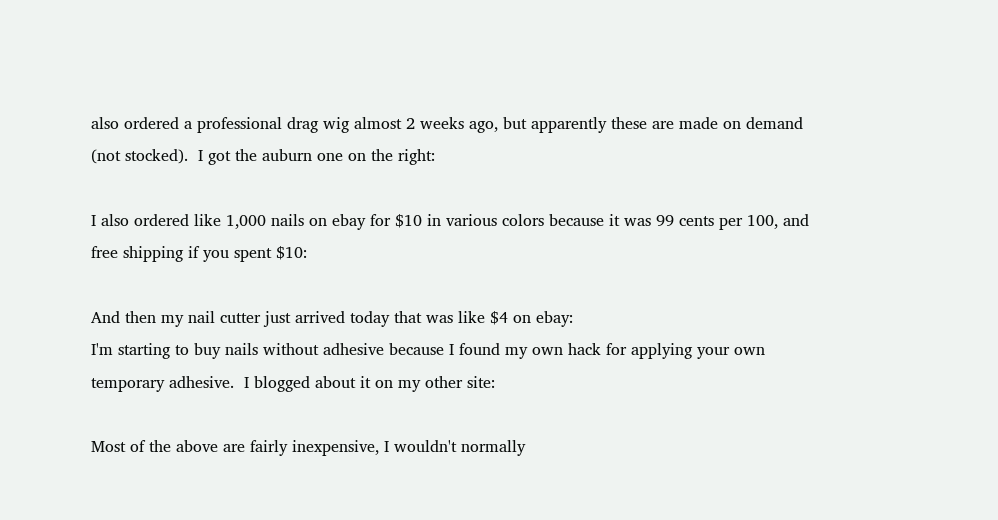also ordered a professional drag wig almost 2 weeks ago, but apparently these are made on demand (not stocked).  I got the auburn one on the right:

I also ordered like 1,000 nails on ebay for $10 in various colors because it was 99 cents per 100, and free shipping if you spent $10:

And then my nail cutter just arrived today that was like $4 on ebay:
I'm starting to buy nails without adhesive because I found my own hack for applying your own temporary adhesive.  I blogged about it on my other site:

Most of the above are fairly inexpensive, I wouldn't normally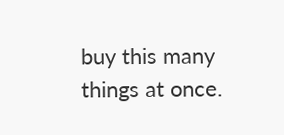buy this many things at once.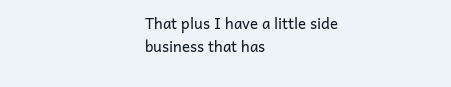That plus I have a little side business that has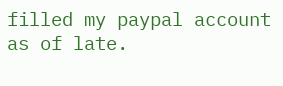filled my paypal account as of late.